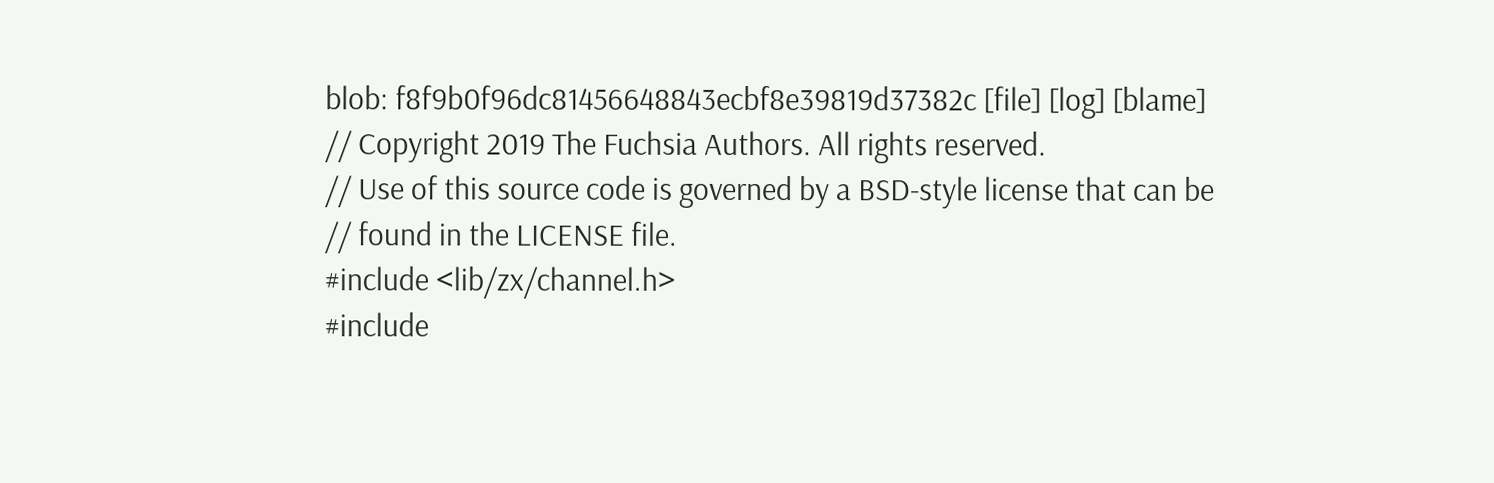blob: f8f9b0f96dc81456648843ecbf8e39819d37382c [file] [log] [blame]
// Copyright 2019 The Fuchsia Authors. All rights reserved.
// Use of this source code is governed by a BSD-style license that can be
// found in the LICENSE file.
#include <lib/zx/channel.h>
#include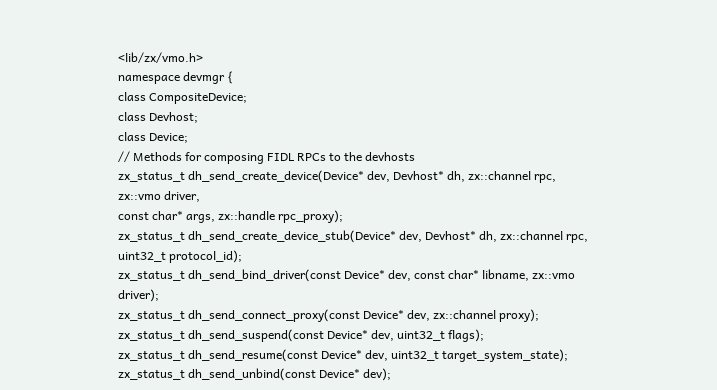<lib/zx/vmo.h>
namespace devmgr {
class CompositeDevice;
class Devhost;
class Device;
// Methods for composing FIDL RPCs to the devhosts
zx_status_t dh_send_create_device(Device* dev, Devhost* dh, zx::channel rpc, zx::vmo driver,
const char* args, zx::handle rpc_proxy);
zx_status_t dh_send_create_device_stub(Device* dev, Devhost* dh, zx::channel rpc,
uint32_t protocol_id);
zx_status_t dh_send_bind_driver(const Device* dev, const char* libname, zx::vmo driver);
zx_status_t dh_send_connect_proxy(const Device* dev, zx::channel proxy);
zx_status_t dh_send_suspend(const Device* dev, uint32_t flags);
zx_status_t dh_send_resume(const Device* dev, uint32_t target_system_state);
zx_status_t dh_send_unbind(const Device* dev);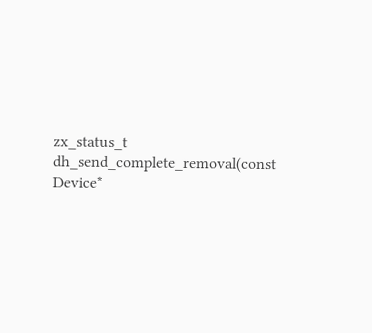zx_status_t dh_send_complete_removal(const Device*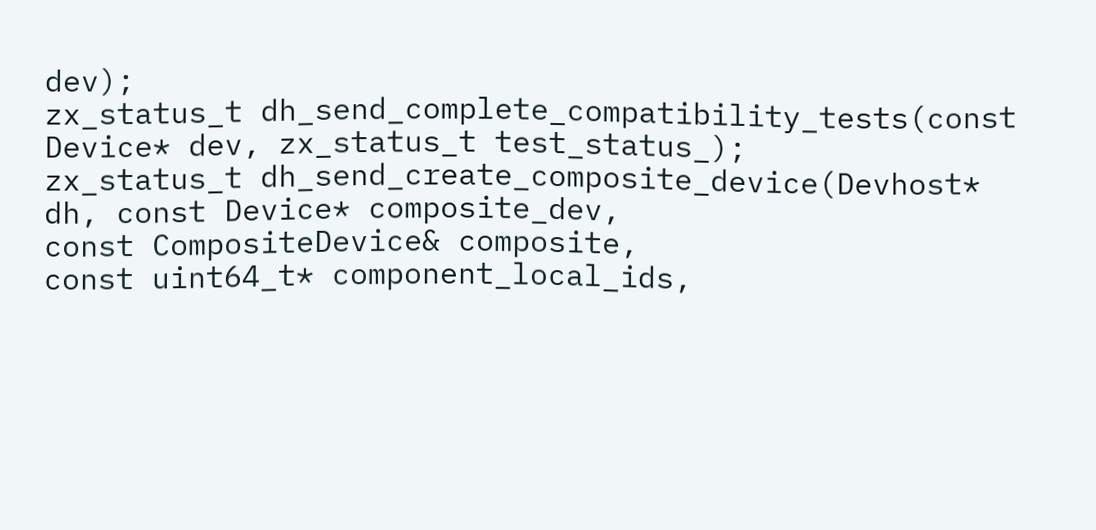dev);
zx_status_t dh_send_complete_compatibility_tests(const Device* dev, zx_status_t test_status_);
zx_status_t dh_send_create_composite_device(Devhost* dh, const Device* composite_dev,
const CompositeDevice& composite,
const uint64_t* component_local_ids,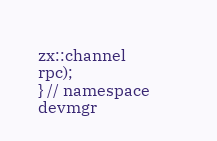zx::channel rpc);
} // namespace devmgr